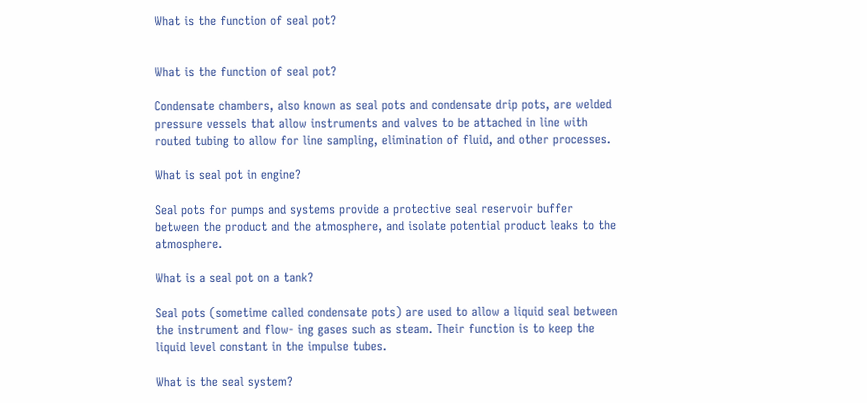What is the function of seal pot?


What is the function of seal pot?

Condensate chambers, also known as seal pots and condensate drip pots, are welded pressure vessels that allow instruments and valves to be attached in line with routed tubing to allow for line sampling, elimination of fluid, and other processes.

What is seal pot in engine?

Seal pots for pumps and systems provide a protective seal reservoir buffer between the product and the atmosphere, and isolate potential product leaks to the atmosphere.

What is a seal pot on a tank?

Seal pots (sometime called condensate pots) are used to allow a liquid seal between the instrument and flow- ing gases such as steam. Their function is to keep the liquid level constant in the impulse tubes.

What is the seal system?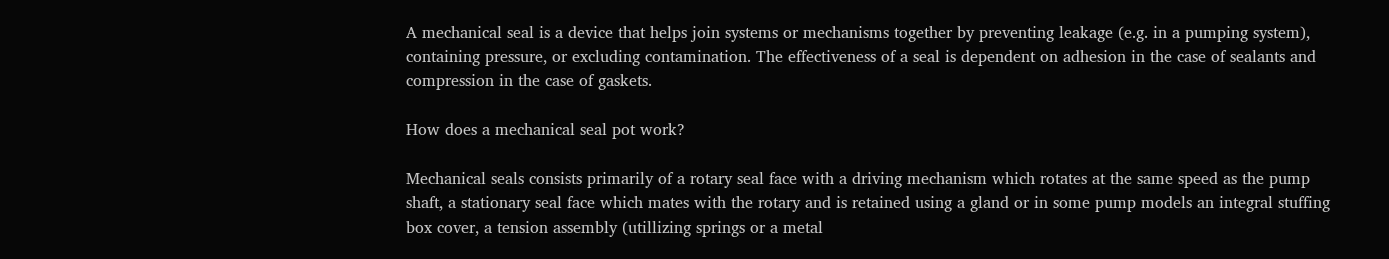A mechanical seal is a device that helps join systems or mechanisms together by preventing leakage (e.g. in a pumping system), containing pressure, or excluding contamination. The effectiveness of a seal is dependent on adhesion in the case of sealants and compression in the case of gaskets.

How does a mechanical seal pot work?

Mechanical seals consists primarily of a rotary seal face with a driving mechanism which rotates at the same speed as the pump shaft, a stationary seal face which mates with the rotary and is retained using a gland or in some pump models an integral stuffing box cover, a tension assembly (utillizing springs or a metal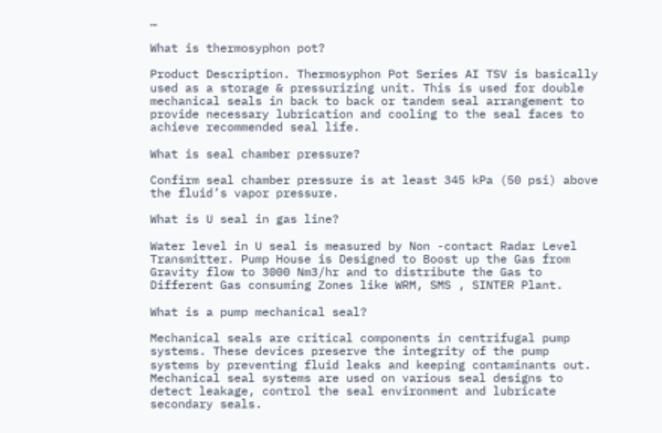…

What is thermosyphon pot?

Product Description. Thermosyphon Pot Series AI TSV is basically used as a storage & pressurizing unit. This is used for double mechanical seals in back to back or tandem seal arrangement to provide necessary lubrication and cooling to the seal faces to achieve recommended seal life.

What is seal chamber pressure?

Confirm seal chamber pressure is at least 345 kPa (50 psi) above the fluid’s vapor pressure.

What is U seal in gas line?

Water level in U seal is measured by Non -contact Radar Level Transmitter. Pump House is Designed to Boost up the Gas from Gravity flow to 3000 Nm3/hr and to distribute the Gas to Different Gas consuming Zones like WRM, SMS , SINTER Plant.

What is a pump mechanical seal?

Mechanical seals are critical components in centrifugal pump systems. These devices preserve the integrity of the pump systems by preventing fluid leaks and keeping contaminants out. Mechanical seal systems are used on various seal designs to detect leakage, control the seal environment and lubricate secondary seals.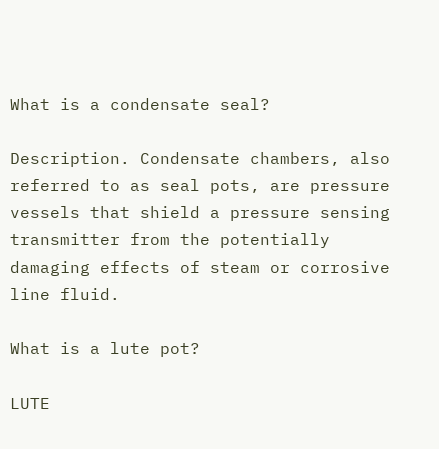What is a condensate seal?

Description. Condensate chambers, also referred to as seal pots, are pressure vessels that shield a pressure sensing transmitter from the potentially damaging effects of steam or corrosive line fluid.

What is a lute pot?

LUTE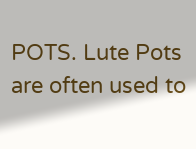POTS. Lute Pots are often used to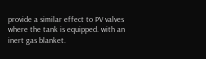provide a similar effect to PV valves where the tank is equipped. with an inert gas blanket.